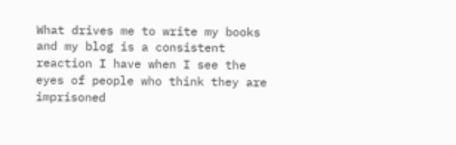What drives me to write my books and my blog is a consistent reaction I have when I see the eyes of people who think they are imprisoned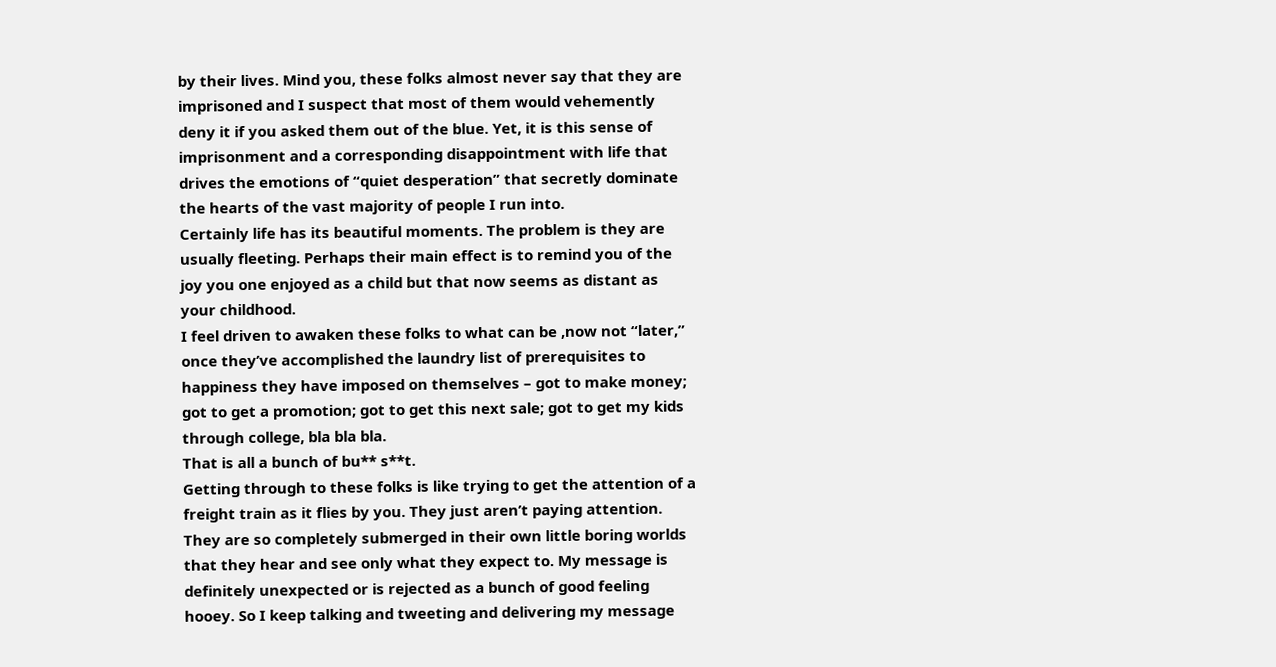by their lives. Mind you, these folks almost never say that they are imprisoned and I suspect that most of them would vehemently deny it if you asked them out of the blue. Yet, it is this sense of imprisonment and a corresponding disappointment with life that drives the emotions of “quiet desperation” that secretly dominate the hearts of the vast majority of people I run into.
Certainly life has its beautiful moments. The problem is they are usually fleeting. Perhaps their main effect is to remind you of the joy you one enjoyed as a child but that now seems as distant as your childhood.
I feel driven to awaken these folks to what can be ,now not “later,” once they’ve accomplished the laundry list of prerequisites to happiness they have imposed on themselves – got to make money; got to get a promotion; got to get this next sale; got to get my kids through college, bla bla bla.
That is all a bunch of bu** s**t.
Getting through to these folks is like trying to get the attention of a freight train as it flies by you. They just aren’t paying attention. They are so completely submerged in their own little boring worlds that they hear and see only what they expect to. My message is definitely unexpected or is rejected as a bunch of good feeling hooey. So I keep talking and tweeting and delivering my message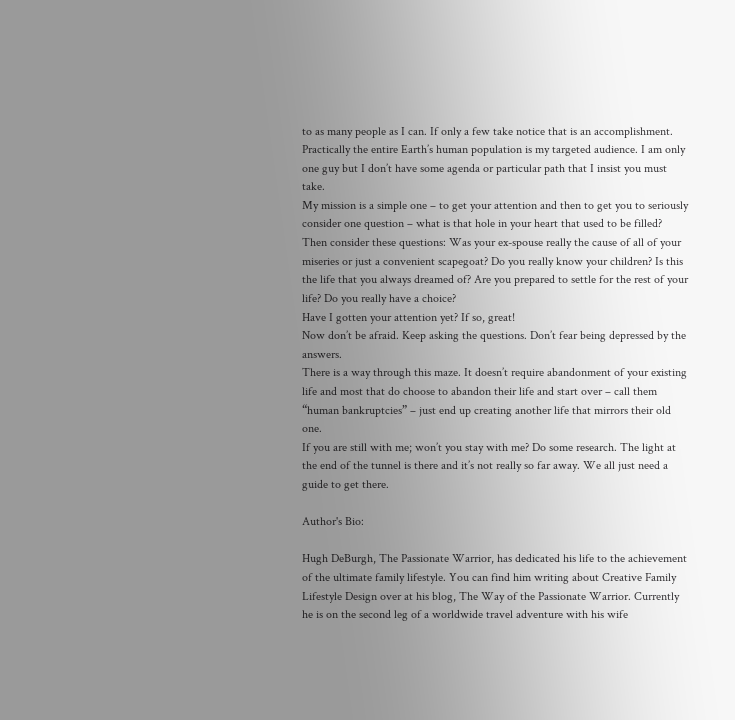to as many people as I can. If only a few take notice that is an accomplishment.
Practically the entire Earth’s human population is my targeted audience. I am only one guy but I don’t have some agenda or particular path that I insist you must take.
My mission is a simple one – to get your attention and then to get you to seriously consider one question – what is that hole in your heart that used to be filled? Then consider these questions: Was your ex-spouse really the cause of all of your miseries or just a convenient scapegoat? Do you really know your children? Is this the life that you always dreamed of? Are you prepared to settle for the rest of your life? Do you really have a choice?
Have I gotten your attention yet? If so, great!
Now don’t be afraid. Keep asking the questions. Don’t fear being depressed by the answers.
There is a way through this maze. It doesn’t require abandonment of your existing life and most that do choose to abandon their life and start over – call them “human bankruptcies” – just end up creating another life that mirrors their old one.
If you are still with me; won’t you stay with me? Do some research. The light at the end of the tunnel is there and it’s not really so far away. We all just need a guide to get there.

Author's Bio:

Hugh DeBurgh, The Passionate Warrior, has dedicated his life to the achievement of the ultimate family lifestyle. You can find him writing about Creative Family Lifestyle Design over at his blog, The Way of the Passionate Warrior. Currently he is on the second leg of a worldwide travel adventure with his wife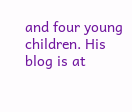and four young children. His blog is at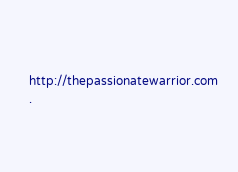http://thepassionatewarrior.com .